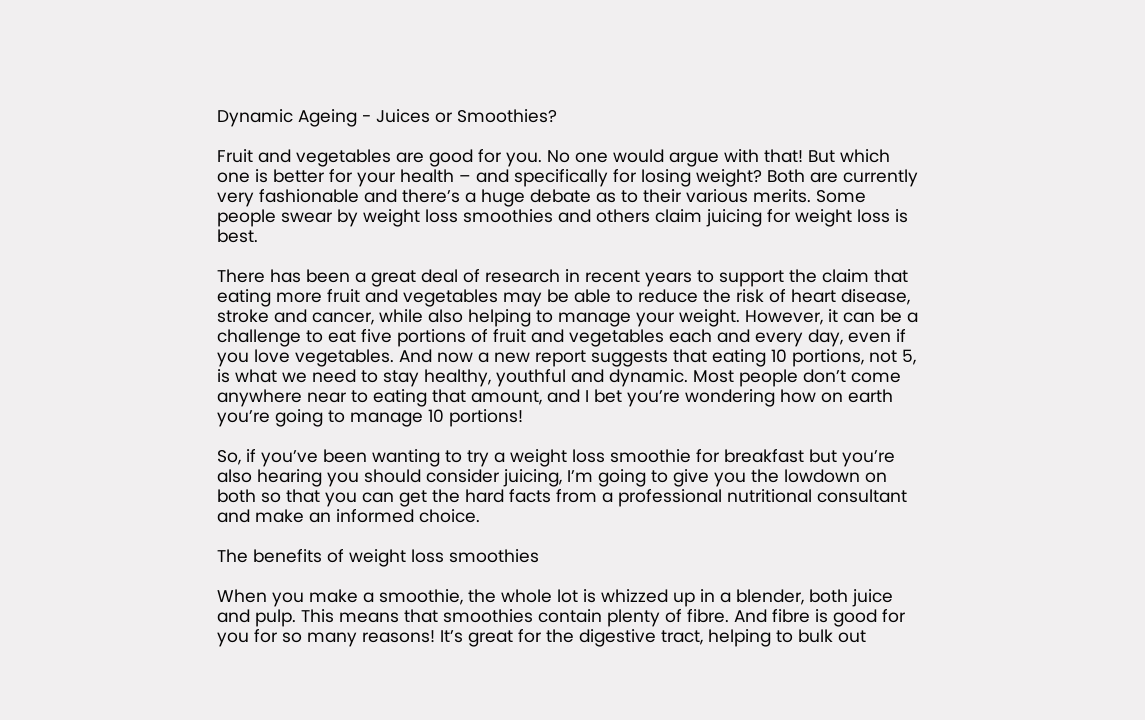Dynamic Ageing - Juices or Smoothies?

Fruit and vegetables are good for you. No one would argue with that! But which one is better for your health – and specifically for losing weight? Both are currently very fashionable and there’s a huge debate as to their various merits. Some people swear by weight loss smoothies and others claim juicing for weight loss is best.

There has been a great deal of research in recent years to support the claim that eating more fruit and vegetables may be able to reduce the risk of heart disease, stroke and cancer, while also helping to manage your weight. However, it can be a challenge to eat five portions of fruit and vegetables each and every day, even if you love vegetables. And now a new report suggests that eating 10 portions, not 5, is what we need to stay healthy, youthful and dynamic. Most people don’t come anywhere near to eating that amount, and I bet you’re wondering how on earth you’re going to manage 10 portions!

So, if you’ve been wanting to try a weight loss smoothie for breakfast but you’re also hearing you should consider juicing, I’m going to give you the lowdown on both so that you can get the hard facts from a professional nutritional consultant and make an informed choice.

The benefits of weight loss smoothies

When you make a smoothie, the whole lot is whizzed up in a blender, both juice and pulp. This means that smoothies contain plenty of fibre. And fibre is good for you for so many reasons! It’s great for the digestive tract, helping to bulk out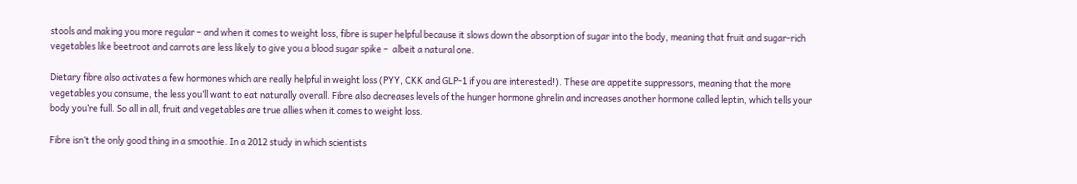stools and making you more regular – and when it comes to weight loss, fibre is super helpful because it slows down the absorption of sugar into the body, meaning that fruit and sugar-rich vegetables like beetroot and carrots are less likely to give you a blood sugar spike –  albeit a natural one.

Dietary fibre also activates a few hormones which are really helpful in weight loss (PYY, CKK and GLP-1 if you are interested!). These are appetite suppressors, meaning that the more vegetables you consume, the less you’ll want to eat naturally overall. Fibre also decreases levels of the hunger hormone ghrelin and increases another hormone called leptin, which tells your body you’re full. So all in all, fruit and vegetables are true allies when it comes to weight loss.

Fibre isn’t the only good thing in a smoothie. In a 2012 study in which scientists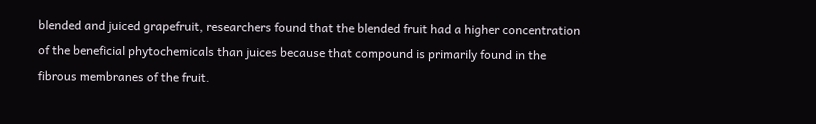blended and juiced grapefruit, researchers found that the blended fruit had a higher concentration of the beneficial phytochemicals than juices because that compound is primarily found in the fibrous membranes of the fruit.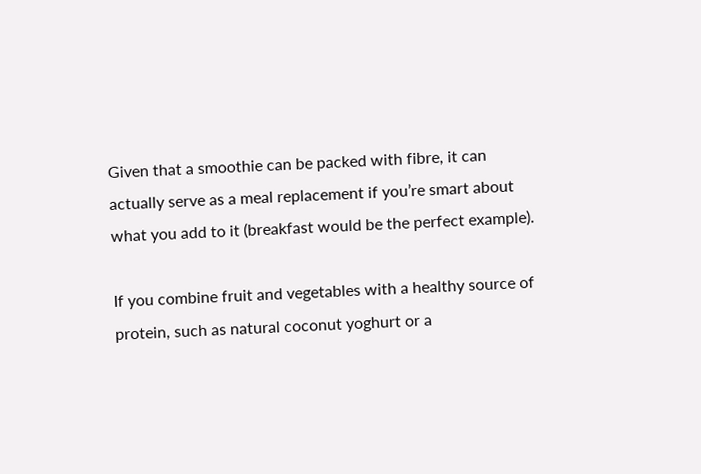Given that a smoothie can be packed with fibre, it can actually serve as a meal replacement if you’re smart about what you add to it (breakfast would be the perfect example).

If you combine fruit and vegetables with a healthy source of protein, such as natural coconut yoghurt or a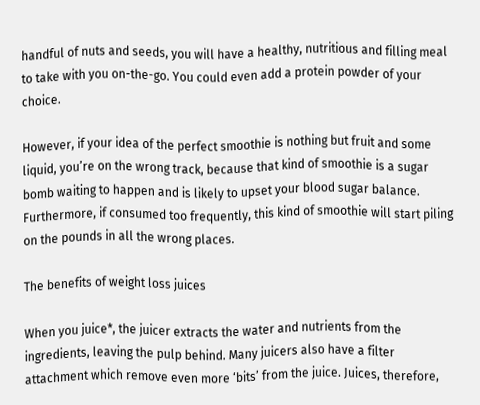handful of nuts and seeds, you will have a healthy, nutritious and filling meal to take with you on-the-go. You could even add a protein powder of your choice.

However, if your idea of the perfect smoothie is nothing but fruit and some liquid, you’re on the wrong track, because that kind of smoothie is a sugar bomb waiting to happen and is likely to upset your blood sugar balance. Furthermore, if consumed too frequently, this kind of smoothie will start piling on the pounds in all the wrong places.

The benefits of weight loss juices

When you juice*, the juicer extracts the water and nutrients from the ingredients, leaving the pulp behind. Many juicers also have a filter attachment which remove even more ‘bits’ from the juice. Juices, therefore,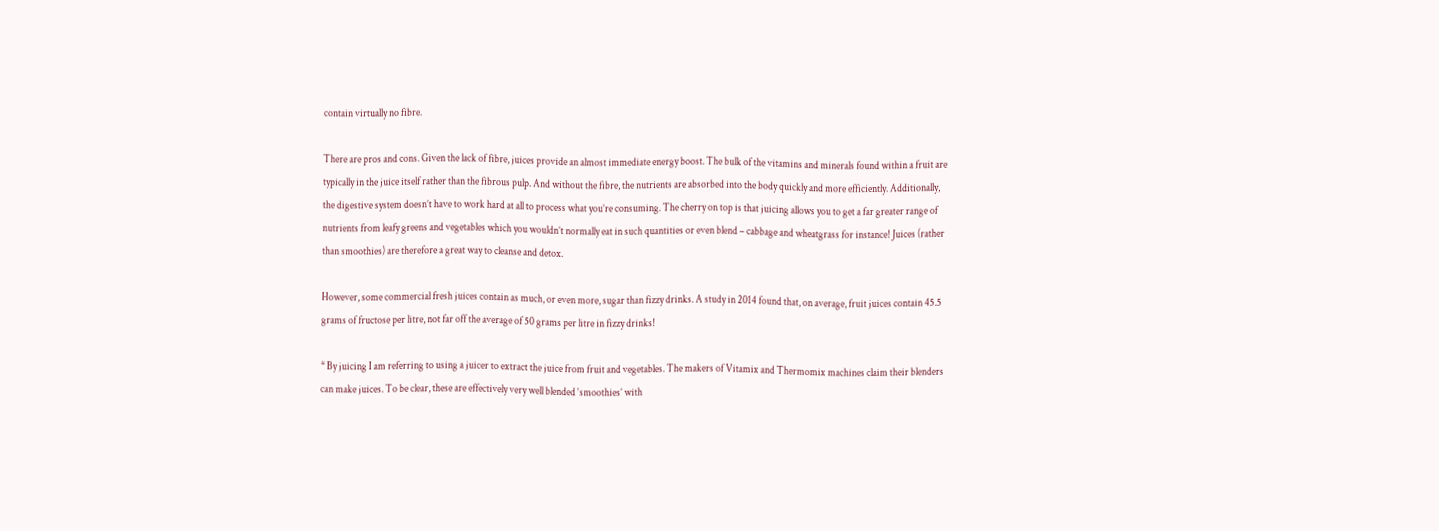contain virtually no fibre.

There are pros and cons. Given the lack of fibre, juices provide an almost immediate energy boost. The bulk of the vitamins and minerals found within a fruit are typically in the juice itself rather than the fibrous pulp. And without the fibre, the nutrients are absorbed into the body quickly and more efficiently. Additionally, the digestive system doesn’t have to work hard at all to process what you’re consuming. The cherry on top is that juicing allows you to get a far greater range of nutrients from leafy greens and vegetables which you wouldn’t normally eat in such quantities or even blend – cabbage and wheatgrass for instance! Juices (rather than smoothies) are therefore a great way to cleanse and detox.

However, some commercial fresh juices contain as much, or even more, sugar than fizzy drinks. A study in 2014 found that, on average, fruit juices contain 45.5 grams of fructose per litre, not far off the average of 50 grams per litre in fizzy drinks!

* By juicing I am referring to using a juicer to extract the juice from fruit and vegetables. The makers of Vitamix and Thermomix machines claim their blenders can make juices. To be clear, these are effectively very well blended ‘smoothies’ with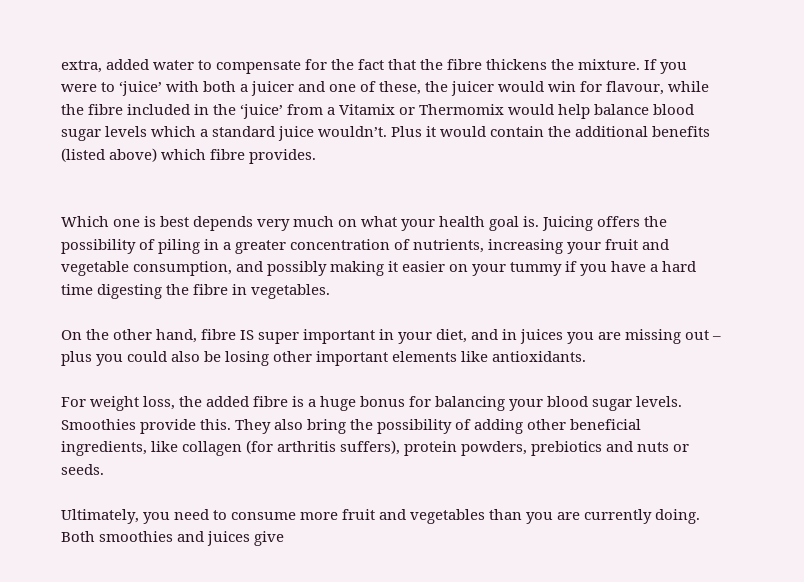extra, added water to compensate for the fact that the fibre thickens the mixture. If you were to ‘juice’ with both a juicer and one of these, the juicer would win for flavour, while the fibre included in the ‘juice’ from a Vitamix or Thermomix would help balance blood sugar levels which a standard juice wouldn’t. Plus it would contain the additional benefits (listed above) which fibre provides.


Which one is best depends very much on what your health goal is. Juicing offers the possibility of piling in a greater concentration of nutrients, increasing your fruit and vegetable consumption, and possibly making it easier on your tummy if you have a hard time digesting the fibre in vegetables.

On the other hand, fibre IS super important in your diet, and in juices you are missing out – plus you could also be losing other important elements like antioxidants.

For weight loss, the added fibre is a huge bonus for balancing your blood sugar levels. Smoothies provide this. They also bring the possibility of adding other beneficial ingredients, like collagen (for arthritis suffers), protein powders, prebiotics and nuts or seeds.

Ultimately, you need to consume more fruit and vegetables than you are currently doing. Both smoothies and juices give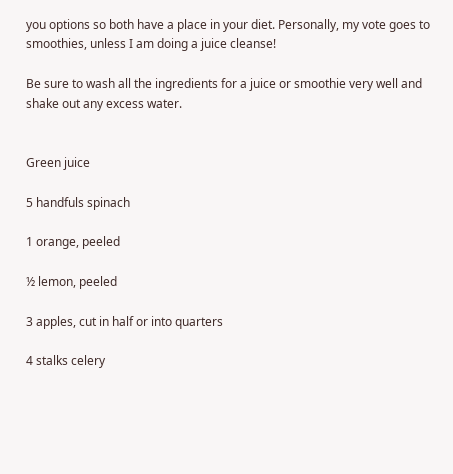you options so both have a place in your diet. Personally, my vote goes to smoothies, unless I am doing a juice cleanse!

Be sure to wash all the ingredients for a juice or smoothie very well and shake out any excess water.


Green juice

5 handfuls spinach

1 orange, peeled

½ lemon, peeled

3 apples, cut in half or into quarters

4 stalks celery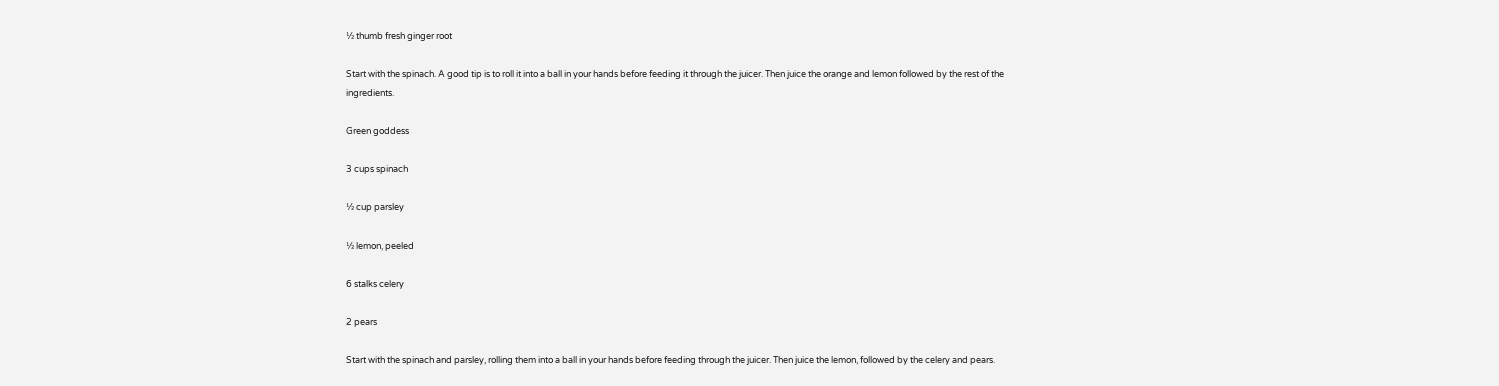½ thumb fresh ginger root

Start with the spinach. A good tip is to roll it into a ball in your hands before feeding it through the juicer. Then juice the orange and lemon followed by the rest of the ingredients.

Green goddess

3 cups spinach

½ cup parsley

½ lemon, peeled

6 stalks celery

2 pears

Start with the spinach and parsley, rolling them into a ball in your hands before feeding through the juicer. Then juice the lemon, followed by the celery and pears.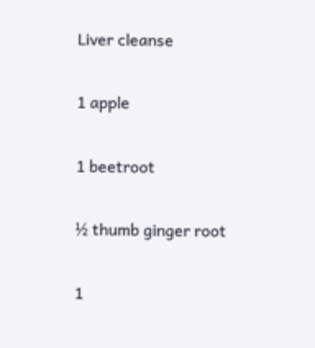Liver cleanse

1 apple

1 beetroot

½ thumb ginger root

1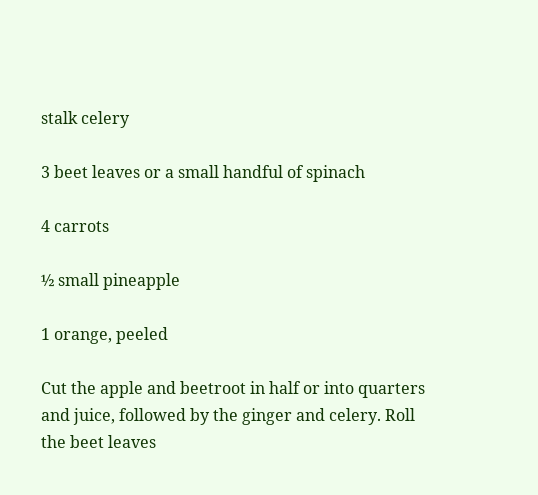stalk celery

3 beet leaves or a small handful of spinach

4 carrots

½ small pineapple

1 orange, peeled

Cut the apple and beetroot in half or into quarters and juice, followed by the ginger and celery. Roll the beet leaves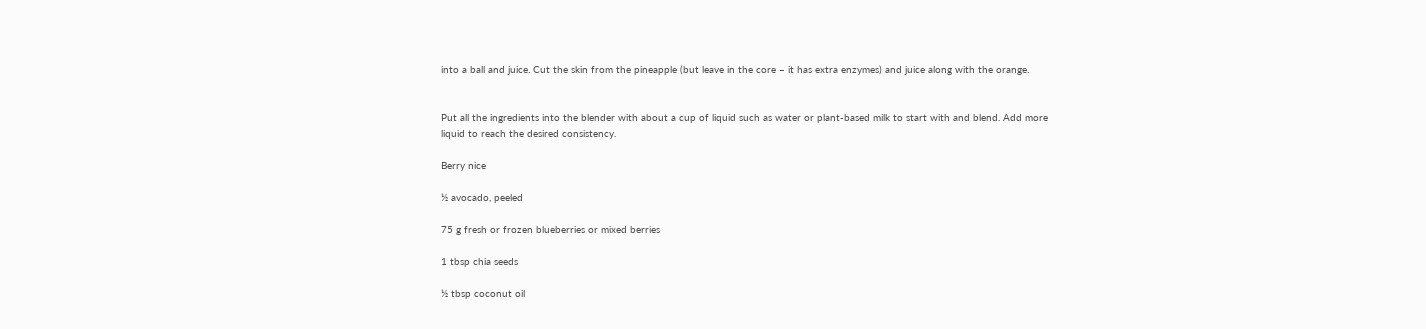into a ball and juice. Cut the skin from the pineapple (but leave in the core – it has extra enzymes) and juice along with the orange.


Put all the ingredients into the blender with about a cup of liquid such as water or plant-based milk to start with and blend. Add more liquid to reach the desired consistency.

Berry nice

½ avocado, peeled

75 g fresh or frozen blueberries or mixed berries

1 tbsp chia seeds

½ tbsp coconut oil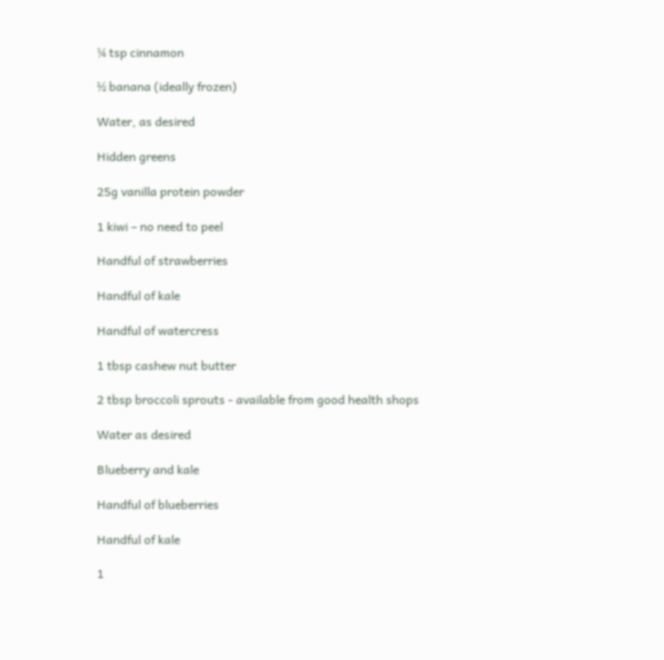¼ tsp cinnamon

½ banana (ideally frozen)

Water, as desired

Hidden greens

25g vanilla protein powder

1 kiwi – no need to peel

Handful of strawberries

Handful of kale

Handful of watercress

1 tbsp cashew nut butter

2 tbsp broccoli sprouts - available from good health shops

Water as desired

Blueberry and kale

Handful of blueberries

Handful of kale

1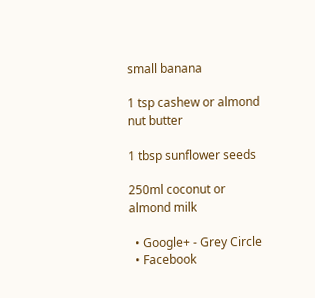small banana

1 tsp cashew or almond nut butter

1 tbsp sunflower seeds

250ml coconut or almond milk

  • Google+ - Grey Circle
  • Facebook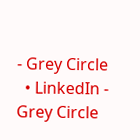- Grey Circle
  • LinkedIn - Grey Circle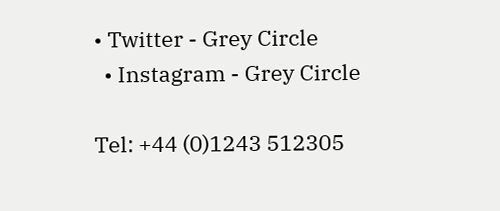• Twitter - Grey Circle
  • Instagram - Grey Circle

Tel: +44 (0)1243 512305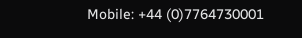Mobile: +44 (0)7764730001